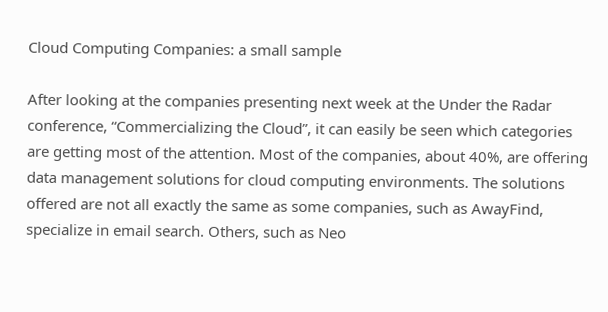Cloud Computing Companies: a small sample

After looking at the companies presenting next week at the Under the Radar conference, “Commercializing the Cloud”, it can easily be seen which categories are getting most of the attention. Most of the companies, about 40%, are offering data management solutions for cloud computing environments. The solutions offered are not all exactly the same as some companies, such as AwayFind, specialize in email search. Others, such as Neo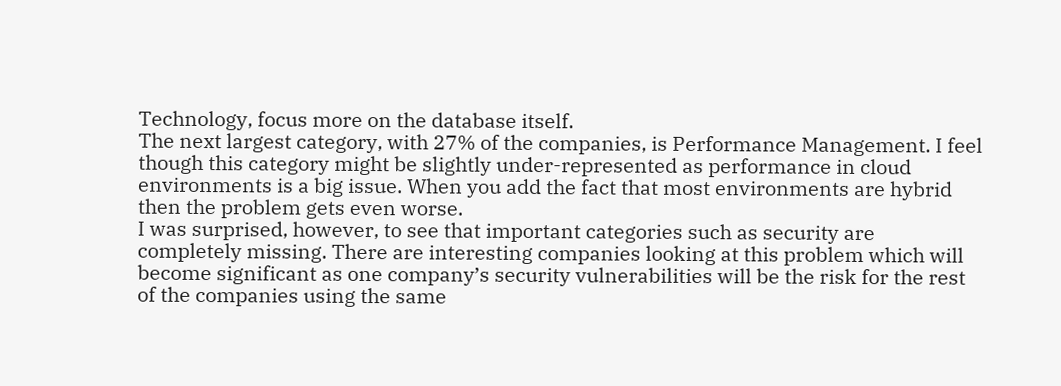Technology, focus more on the database itself.
The next largest category, with 27% of the companies, is Performance Management. I feel though this category might be slightly under-represented as performance in cloud environments is a big issue. When you add the fact that most environments are hybrid then the problem gets even worse.
I was surprised, however, to see that important categories such as security are completely missing. There are interesting companies looking at this problem which will become significant as one company’s security vulnerabilities will be the risk for the rest of the companies using the same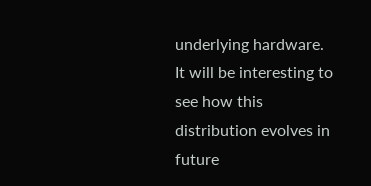underlying hardware.
It will be interesting to see how this distribution evolves in future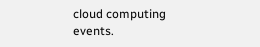cloud computing events.